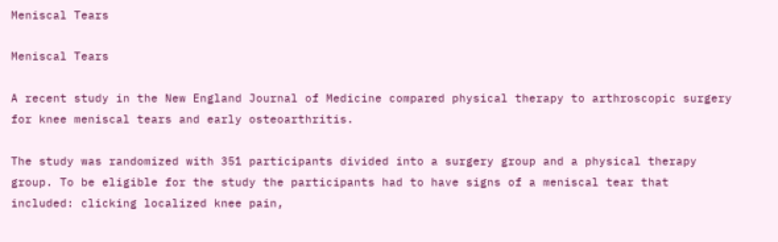Meniscal Tears

Meniscal Tears

A recent study in the New England Journal of Medicine compared physical therapy to arthroscopic surgery for knee meniscal tears and early osteoarthritis.

The study was randomized with 351 participants divided into a surgery group and a physical therapy group. To be eligible for the study the participants had to have signs of a meniscal tear that included: clicking localized knee pain,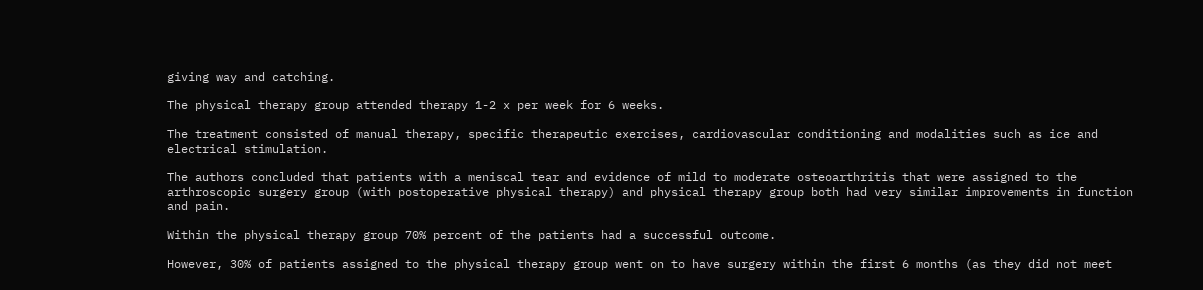giving way and catching.

The physical therapy group attended therapy 1-2 x per week for 6 weeks.

The treatment consisted of manual therapy, specific therapeutic exercises, cardiovascular conditioning and modalities such as ice and electrical stimulation.

The authors concluded that patients with a meniscal tear and evidence of mild to moderate osteoarthritis that were assigned to the arthroscopic surgery group (with postoperative physical therapy) and physical therapy group both had very similar improvements in function and pain.

Within the physical therapy group 70% percent of the patients had a successful outcome.

However, 30% of patients assigned to the physical therapy group went on to have surgery within the first 6 months (as they did not meet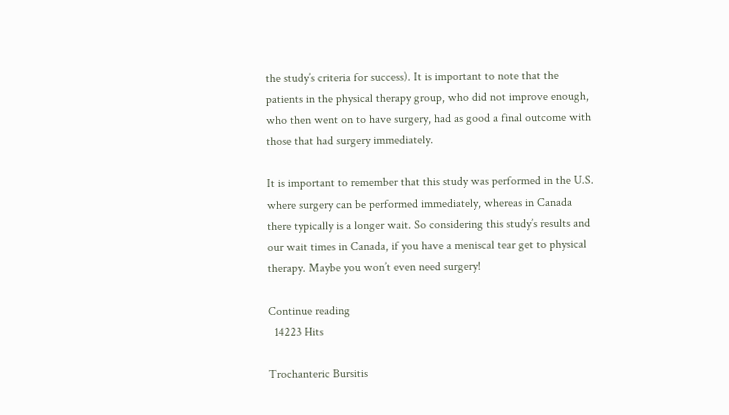the study’s criteria for success). It is important to note that the patients in the physical therapy group, who did not improve enough, who then went on to have surgery, had as good a final outcome with those that had surgery immediately.

It is important to remember that this study was performed in the U.S. where surgery can be performed immediately, whereas in Canada there typically is a longer wait. So considering this study’s results and our wait times in Canada, if you have a meniscal tear get to physical therapy. Maybe you won’t even need surgery!

Continue reading
  14223 Hits

Trochanteric Bursitis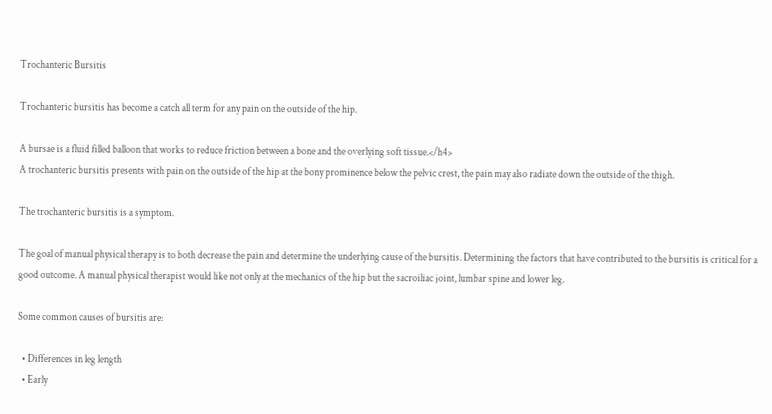Trochanteric Bursitis

Trochanteric bursitis has become a catch all term for any pain on the outside of the hip.

A bursae is a fluid filled balloon that works to reduce friction between a bone and the overlying soft tissue.</h4>
A trochanteric bursitis presents with pain on the outside of the hip at the bony prominence below the pelvic crest, the pain may also radiate down the outside of the thigh.

The trochanteric bursitis is a symptom.

The goal of manual physical therapy is to both decrease the pain and determine the underlying cause of the bursitis. Determining the factors that have contributed to the bursitis is critical for a good outcome. A manual physical therapist would like not only at the mechanics of the hip but the sacroiliac joint, lumbar spine and lower leg.

Some common causes of bursitis are:

  • Differences in leg length
  • Early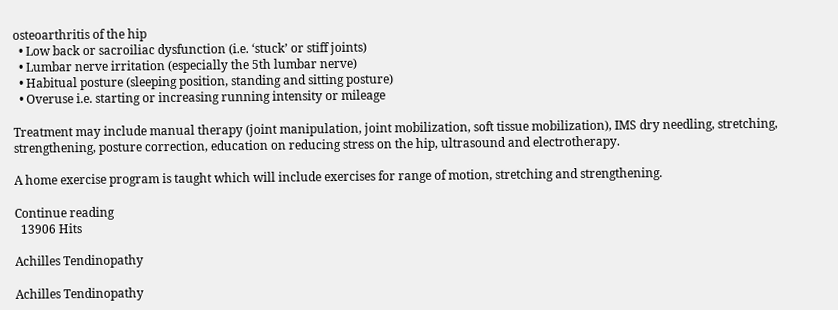osteoarthritis of the hip
  • Low back or sacroiliac dysfunction (i.e. ‘stuck’ or stiff joints)
  • Lumbar nerve irritation (especially the 5th lumbar nerve)
  • Habitual posture (sleeping position, standing and sitting posture)
  • Overuse i.e. starting or increasing running intensity or mileage

Treatment may include manual therapy (joint manipulation, joint mobilization, soft tissue mobilization), IMS dry needling, stretching, strengthening, posture correction, education on reducing stress on the hip, ultrasound and electrotherapy.

A home exercise program is taught which will include exercises for range of motion, stretching and strengthening.

Continue reading
  13906 Hits

Achilles Tendinopathy

Achilles Tendinopathy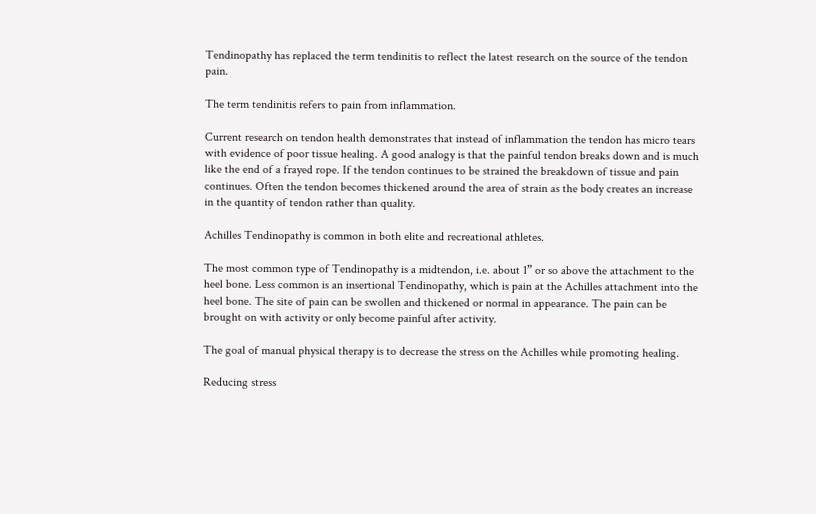Tendinopathy has replaced the term tendinitis to reflect the latest research on the source of the tendon pain.

The term tendinitis refers to pain from inflammation.

Current research on tendon health demonstrates that instead of inflammation the tendon has micro tears with evidence of poor tissue healing. A good analogy is that the painful tendon breaks down and is much like the end of a frayed rope. If the tendon continues to be strained the breakdown of tissue and pain continues. Often the tendon becomes thickened around the area of strain as the body creates an increase in the quantity of tendon rather than quality.

Achilles Tendinopathy is common in both elite and recreational athletes.

The most common type of Tendinopathy is a midtendon, i.e. about 1” or so above the attachment to the heel bone. Less common is an insertional Tendinopathy, which is pain at the Achilles attachment into the heel bone. The site of pain can be swollen and thickened or normal in appearance. The pain can be brought on with activity or only become painful after activity.

The goal of manual physical therapy is to decrease the stress on the Achilles while promoting healing.

Reducing stress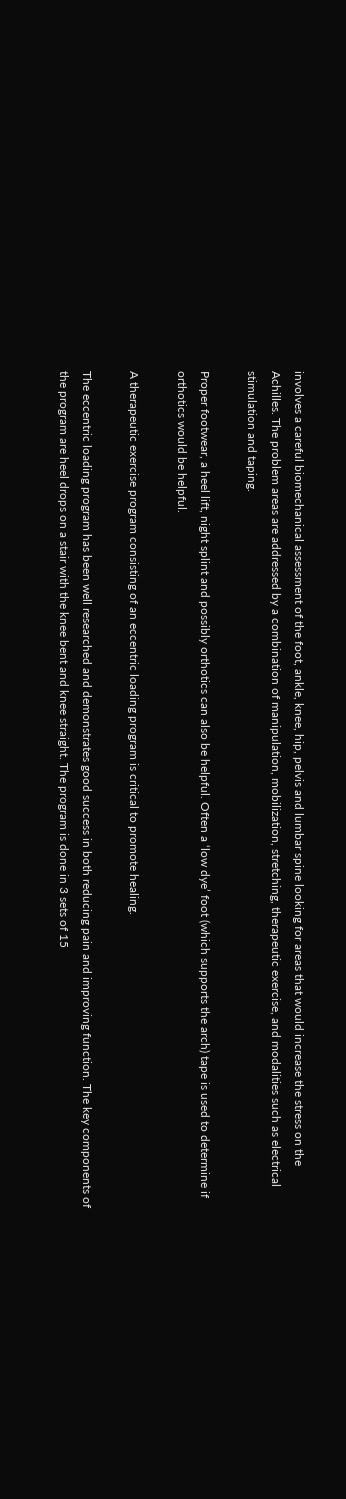involves a careful biomechanical assessment of the foot, ankle, knee, hip, pelvis and lumbar spine looking for areas that would increase the stress on the Achilles. The problem areas are addressed by a combination of manipulation, mobilization, stretching, therapeutic exercise, and modalities such as electrical stimulation and taping.

Proper footwear, a heel lift, night splint and possibly orthotics can also be helpful. Often a ‘low dye’ foot (which supports the arch) tape is used to determine if orthotics would be helpful.

A therapeutic exercise program consisting of an eccentric loading program is critical to promote healing.

The eccentric loading program has been well researched and demonstrates good success in both reducing pain and improving function. The key components of the program are heel drops on a stair with the knee bent and knee straight. The program is done in 3 sets of 15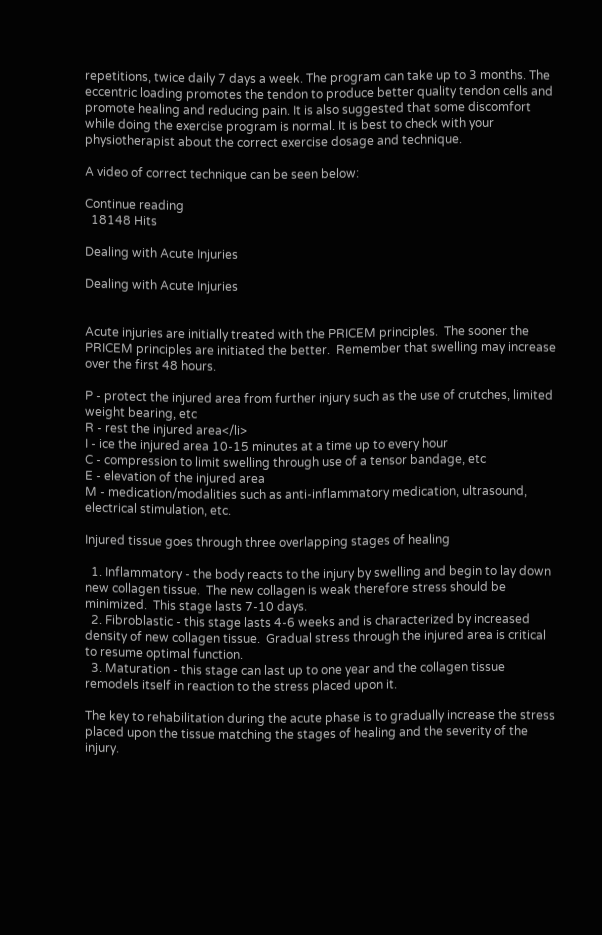repetitions, twice daily 7 days a week. The program can take up to 3 months. The eccentric loading promotes the tendon to produce better quality tendon cells and promote healing and reducing pain. It is also suggested that some discomfort while doing the exercise program is normal. It is best to check with your physiotherapist about the correct exercise dosage and technique.

A video of correct technique can be seen below:

Continue reading
  18148 Hits

Dealing with Acute Injuries

Dealing with Acute Injuries


Acute injuries are initially treated with the PRICEM principles.  The sooner the PRICEM principles are initiated the better.  Remember that swelling may increase over the first 48 hours.

P - protect the injured area from further injury such as the use of crutches, limited weight bearing, etc
R - rest the injured area</li>
I - ice the injured area 10-15 minutes at a time up to every hour
C - compression to limit swelling through use of a tensor bandage, etc
E - elevation of the injured area
M - medication/modalities such as anti-inflammatory medication, ultrasound, electrical stimulation, etc.

Injured tissue goes through three overlapping stages of healing

  1. Inflammatory - the body reacts to the injury by swelling and begin to lay down new collagen tissue.  The new collagen is weak therefore stress should be minimized.  This stage lasts 7-10 days.
  2. Fibroblastic - this stage lasts 4-6 weeks and is characterized by increased density of new collagen tissue.  Gradual stress through the injured area is critical to resume optimal function.
  3. Maturation - this stage can last up to one year and the collagen tissue remodels itself in reaction to the stress placed upon it.

The key to rehabilitation during the acute phase is to gradually increase the stress placed upon the tissue matching the stages of healing and the severity of the injury.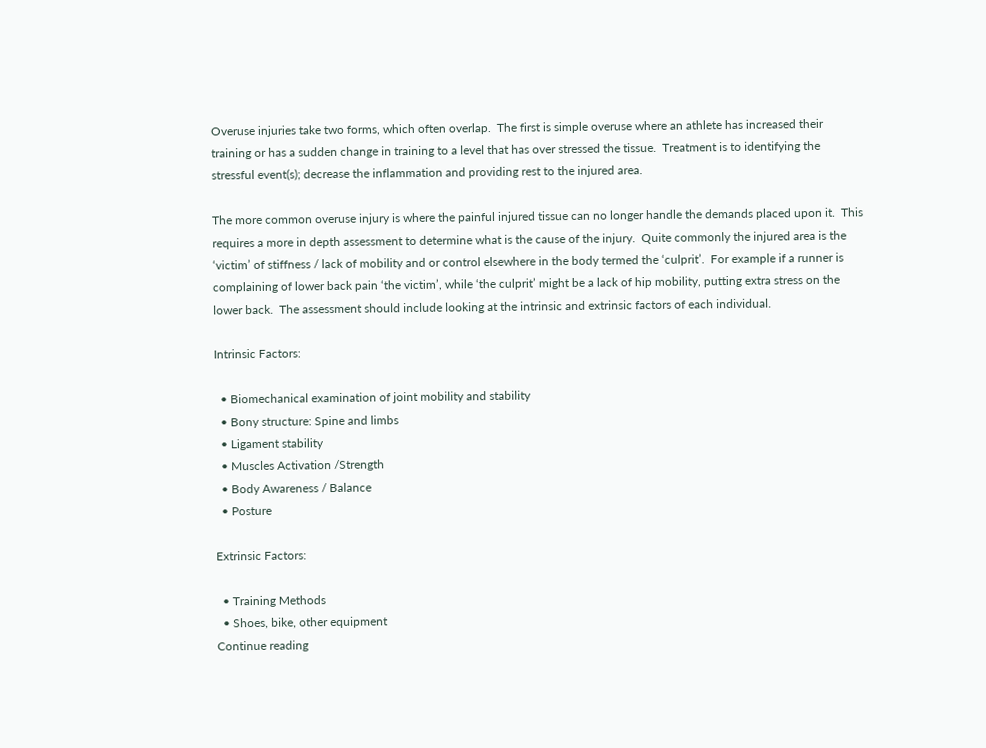Overuse injuries take two forms, which often overlap.  The first is simple overuse where an athlete has increased their training or has a sudden change in training to a level that has over stressed the tissue.  Treatment is to identifying the stressful event(s); decrease the inflammation and providing rest to the injured area.

The more common overuse injury is where the painful injured tissue can no longer handle the demands placed upon it.  This requires a more in depth assessment to determine what is the cause of the injury.  Quite commonly the injured area is the ‘victim’ of stiffness / lack of mobility and or control elsewhere in the body termed the ‘culprit’.  For example if a runner is complaining of lower back pain ‘the victim’, while ‘the culprit’ might be a lack of hip mobility, putting extra stress on the lower back.  The assessment should include looking at the intrinsic and extrinsic factors of each individual.

Intrinsic Factors:

  • Biomechanical examination of joint mobility and stability
  • Bony structure: Spine and limbs
  • Ligament stability
  • Muscles Activation /Strength
  • Body Awareness / Balance
  • Posture

Extrinsic Factors:

  • Training Methods
  • Shoes, bike, other equipment
Continue reading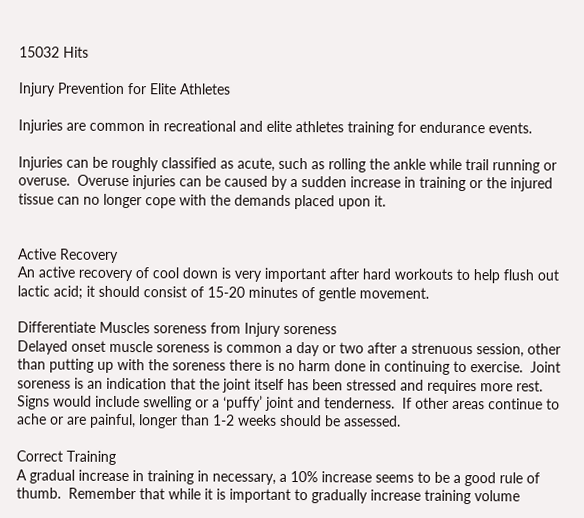15032 Hits

Injury Prevention for Elite Athletes

Injuries are common in recreational and elite athletes training for endurance events.

Injuries can be roughly classified as acute, such as rolling the ankle while trail running or overuse.  Overuse injuries can be caused by a sudden increase in training or the injured tissue can no longer cope with the demands placed upon it.


Active Recovery
An active recovery of cool down is very important after hard workouts to help flush out lactic acid; it should consist of 15-20 minutes of gentle movement.

Differentiate Muscles soreness from Injury soreness
Delayed onset muscle soreness is common a day or two after a strenuous session, other than putting up with the soreness there is no harm done in continuing to exercise.  Joint soreness is an indication that the joint itself has been stressed and requires more rest.  Signs would include swelling or a ‘puffy’ joint and tenderness.  If other areas continue to ache or are painful, longer than 1-2 weeks should be assessed.

Correct Training
A gradual increase in training in necessary, a 10% increase seems to be a good rule of thumb.  Remember that while it is important to gradually increase training volume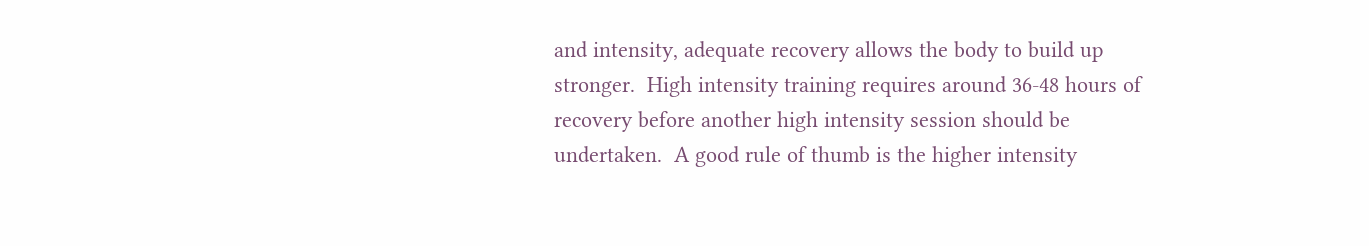and intensity, adequate recovery allows the body to build up stronger.  High intensity training requires around 36-48 hours of recovery before another high intensity session should be undertaken.  A good rule of thumb is the higher intensity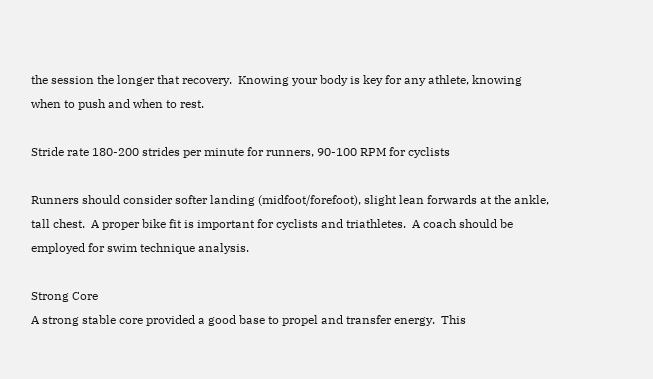the session the longer that recovery.  Knowing your body is key for any athlete, knowing when to push and when to rest.

Stride rate 180-200 strides per minute for runners, 90-100 RPM for cyclists

Runners should consider softer landing (midfoot/forefoot), slight lean forwards at the ankle, tall chest.  A proper bike fit is important for cyclists and triathletes.  A coach should be employed for swim technique analysis.

Strong Core
A strong stable core provided a good base to propel and transfer energy.  This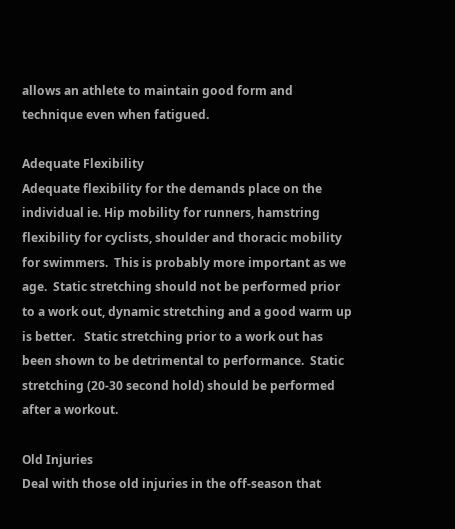allows an athlete to maintain good form and technique even when fatigued.

Adequate Flexibility
Adequate flexibility for the demands place on the individual ie. Hip mobility for runners, hamstring flexibility for cyclists, shoulder and thoracic mobility for swimmers.  This is probably more important as we age.  Static stretching should not be performed prior to a work out, dynamic stretching and a good warm up is better.   Static stretching prior to a work out has been shown to be detrimental to performance.  Static stretching (20-30 second hold) should be performed after a workout.

Old Injuries
Deal with those old injuries in the off-season that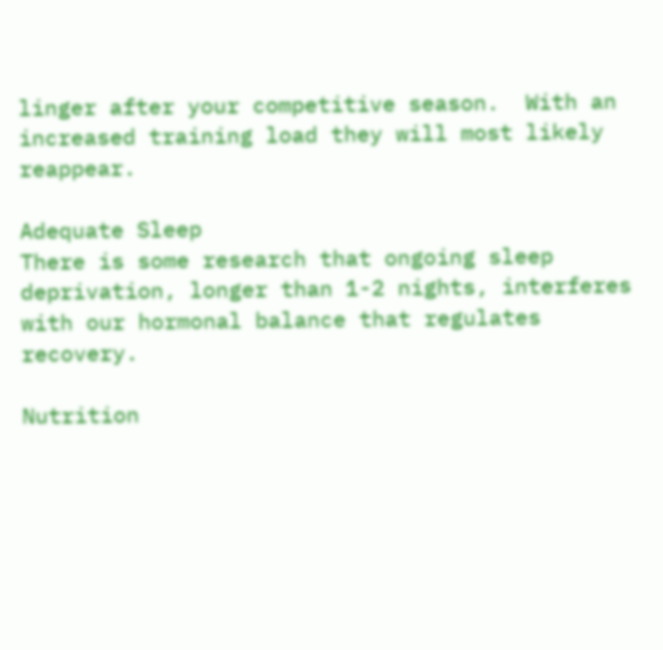linger after your competitive season.  With an increased training load they will most likely reappear.

Adequate Sleep
There is some research that ongoing sleep deprivation, longer than 1-2 nights, interferes with our hormonal balance that regulates recovery.

Nutrition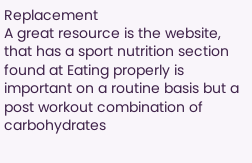Replacement
A great resource is the website, that has a sport nutrition section found at Eating properly is important on a routine basis but a post workout combination of carbohydrates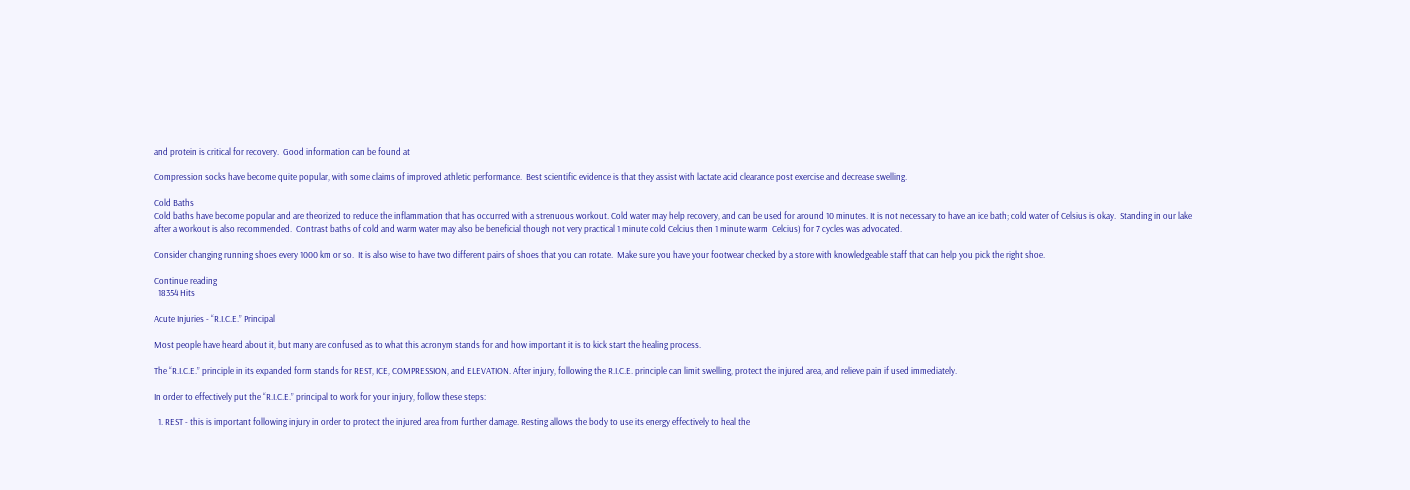and protein is critical for recovery.  Good information can be found at

Compression socks have become quite popular, with some claims of improved athletic performance.  Best scientific evidence is that they assist with lactate acid clearance post exercise and decrease swelling.

Cold Baths
Cold baths have become popular and are theorized to reduce the inflammation that has occurred with a strenuous workout. Cold water may help recovery, and can be used for around 10 minutes. It is not necessary to have an ice bath; cold water of Celsius is okay.  Standing in our lake after a workout is also recommended.  Contrast baths of cold and warm water may also be beneficial though not very practical 1 minute cold Celcius then 1 minute warm  Celcius) for 7 cycles was advocated.

Consider changing running shoes every 1000 km or so.  It is also wise to have two different pairs of shoes that you can rotate.  Make sure you have your footwear checked by a store with knowledgeable staff that can help you pick the right shoe.

Continue reading
  18354 Hits

Acute Injuries - “R.I.C.E.” Principal

Most people have heard about it, but many are confused as to what this acronym stands for and how important it is to kick start the healing process.

The “R.I.C.E.” principle in its expanded form stands for REST, ICE, COMPRESSION, and ELEVATION. After injury, following the R.I.C.E. principle can limit swelling, protect the injured area, and relieve pain if used immediately.

In order to effectively put the “R.I.C.E.” principal to work for your injury, follow these steps:

  1. REST - this is important following injury in order to protect the injured area from further damage. Resting allows the body to use its energy effectively to heal the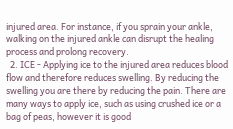injured area. For instance, if you sprain your ankle, walking on the injured ankle can disrupt the healing process and prolong recovery.
  2. ICE - Applying ice to the injured area reduces blood flow and therefore reduces swelling. By reducing the swelling you are there by reducing the pain. There are many ways to apply ice, such as using crushed ice or a bag of peas, however it is good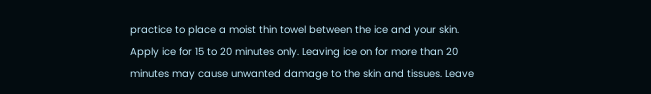practice to place a moist thin towel between the ice and your skin. Apply ice for 15 to 20 minutes only. Leaving ice on for more than 20 minutes may cause unwanted damage to the skin and tissues. Leave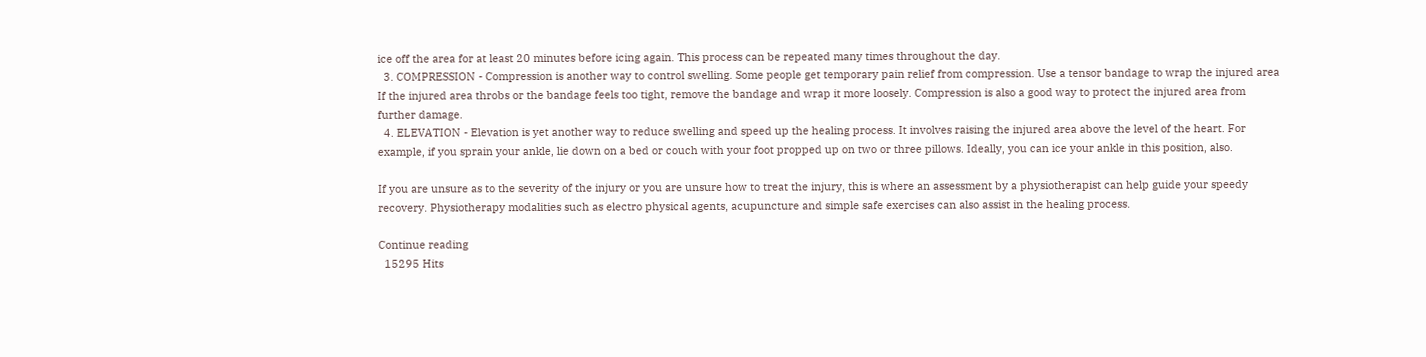ice off the area for at least 20 minutes before icing again. This process can be repeated many times throughout the day.
  3. COMPRESSION - Compression is another way to control swelling. Some people get temporary pain relief from compression. Use a tensor bandage to wrap the injured area If the injured area throbs or the bandage feels too tight, remove the bandage and wrap it more loosely. Compression is also a good way to protect the injured area from further damage.
  4. ELEVATION - Elevation is yet another way to reduce swelling and speed up the healing process. It involves raising the injured area above the level of the heart. For example, if you sprain your ankle, lie down on a bed or couch with your foot propped up on two or three pillows. Ideally, you can ice your ankle in this position, also.

If you are unsure as to the severity of the injury or you are unsure how to treat the injury, this is where an assessment by a physiotherapist can help guide your speedy recovery. Physiotherapy modalities such as electro physical agents, acupuncture and simple safe exercises can also assist in the healing process.

Continue reading
  15295 Hits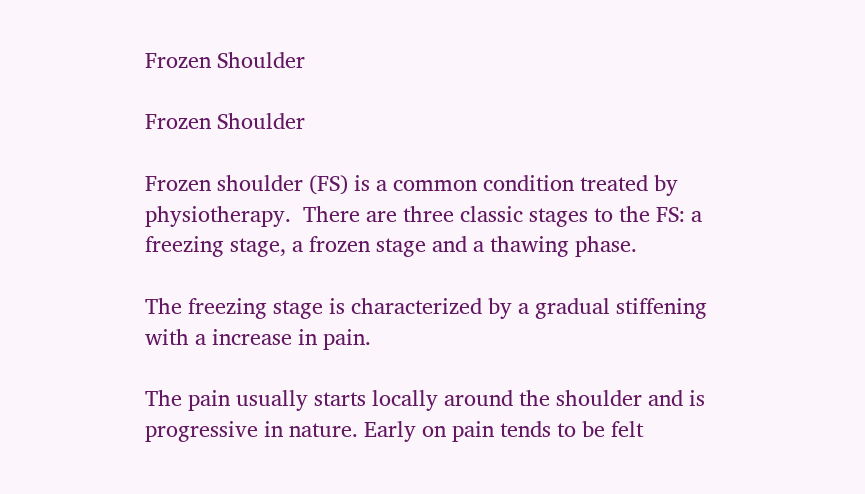Frozen Shoulder

Frozen Shoulder

Frozen shoulder (FS) is a common condition treated by physiotherapy.  There are three classic stages to the FS: a freezing stage, a frozen stage and a thawing phase.

The freezing stage is characterized by a gradual stiffening with a increase in pain.

The pain usually starts locally around the shoulder and is progressive in nature. Early on pain tends to be felt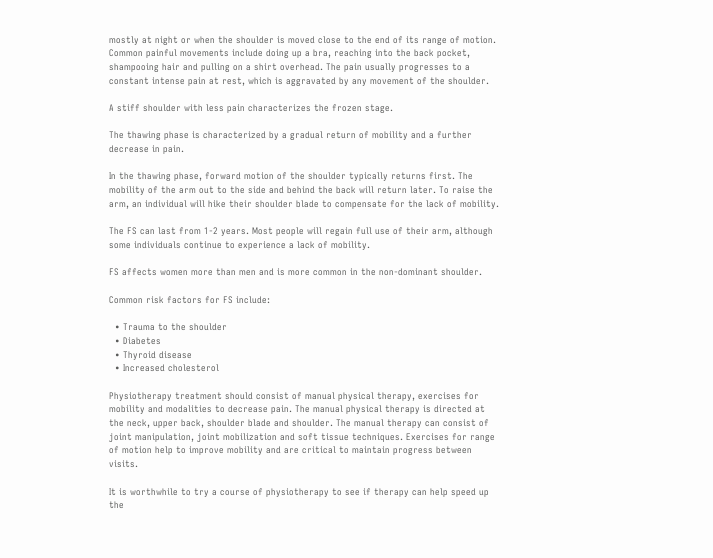mostly at night or when the shoulder is moved close to the end of its range of motion. Common painful movements include doing up a bra, reaching into the back pocket, shampooing hair and pulling on a shirt overhead. The pain usually progresses to a constant intense pain at rest, which is aggravated by any movement of the shoulder.

A stiff shoulder with less pain characterizes the frozen stage.

The thawing phase is characterized by a gradual return of mobility and a further decrease in pain.

In the thawing phase, forward motion of the shoulder typically returns first. The mobility of the arm out to the side and behind the back will return later. To raise the arm, an individual will hike their shoulder blade to compensate for the lack of mobility.

The FS can last from 1-2 years. Most people will regain full use of their arm, although some individuals continue to experience a lack of mobility.

FS affects women more than men and is more common in the non-dominant shoulder.

Common risk factors for FS include:

  • Trauma to the shoulder
  • Diabetes
  • Thyroid disease
  • Increased cholesterol

Physiotherapy treatment should consist of manual physical therapy, exercises for mobility and modalities to decrease pain. The manual physical therapy is directed at the neck, upper back, shoulder blade and shoulder. The manual therapy can consist of joint manipulation, joint mobilization and soft tissue techniques. Exercises for range of motion help to improve mobility and are critical to maintain progress between visits.

It is worthwhile to try a course of physiotherapy to see if therapy can help speed up the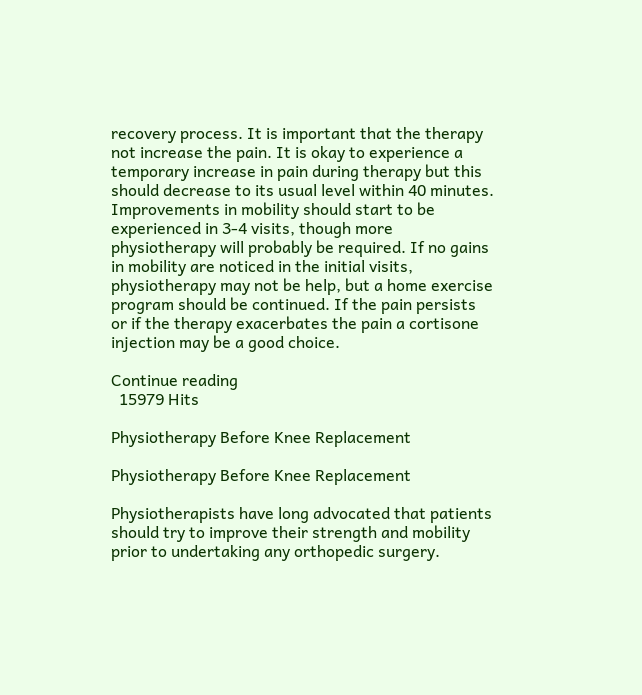recovery process. It is important that the therapy not increase the pain. It is okay to experience a temporary increase in pain during therapy but this should decrease to its usual level within 40 minutes.  Improvements in mobility should start to be experienced in 3-4 visits, though more physiotherapy will probably be required. If no gains in mobility are noticed in the initial visits, physiotherapy may not be help, but a home exercise program should be continued. If the pain persists or if the therapy exacerbates the pain a cortisone injection may be a good choice.

Continue reading
  15979 Hits

Physiotherapy Before Knee Replacement

Physiotherapy Before Knee Replacement

Physiotherapists have long advocated that patients should try to improve their strength and mobility prior to undertaking any orthopedic surgery.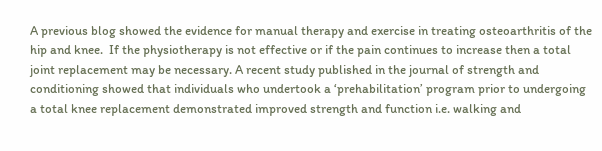A previous blog showed the evidence for manual therapy and exercise in treating osteoarthritis of the hip and knee.  If the physiotherapy is not effective or if the pain continues to increase then a total joint replacement may be necessary. A recent study published in the journal of strength and conditioning showed that individuals who undertook a ‘prehabilitation’ program prior to undergoing a total knee replacement demonstrated improved strength and function i.e. walking and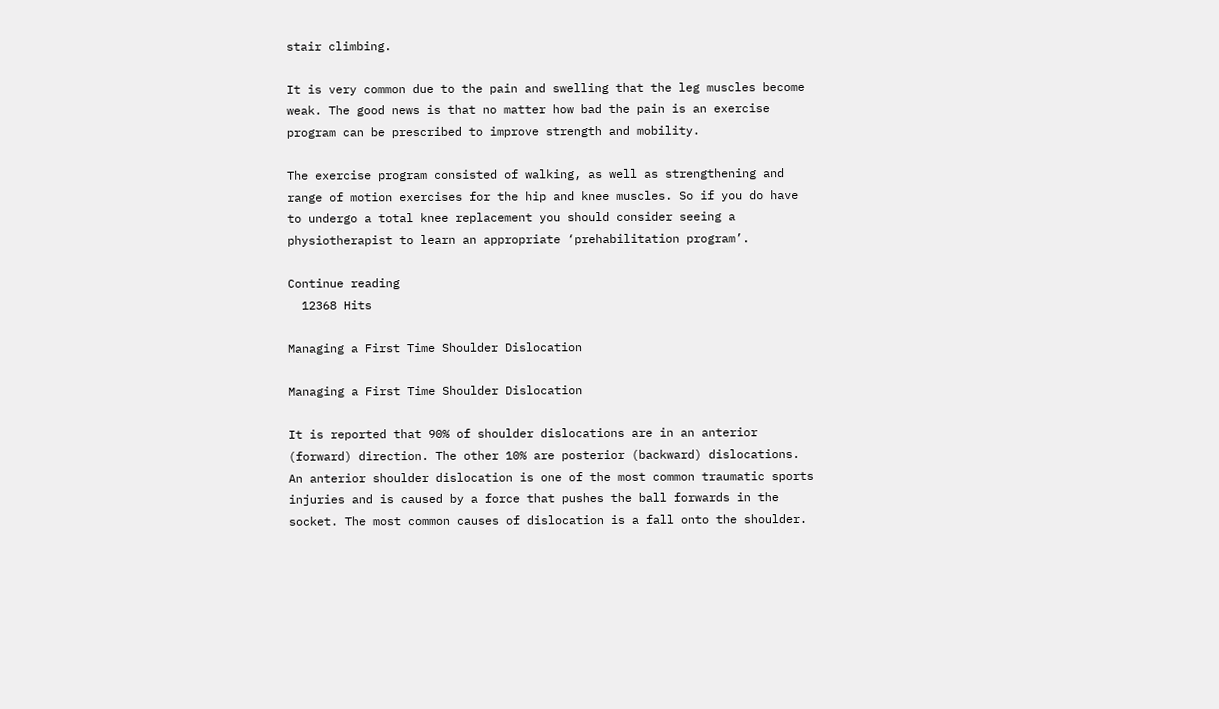stair climbing.

It is very common due to the pain and swelling that the leg muscles become weak. The good news is that no matter how bad the pain is an exercise program can be prescribed to improve strength and mobility.

The exercise program consisted of walking, as well as strengthening and range of motion exercises for the hip and knee muscles. So if you do have to undergo a total knee replacement you should consider seeing a physiotherapist to learn an appropriate ‘prehabilitation program’.

Continue reading
  12368 Hits

Managing a First Time Shoulder Dislocation

Managing a First Time Shoulder Dislocation

It is reported that 90% of shoulder dislocations are in an anterior (forward) direction. The other 10% are posterior (backward) dislocations. An anterior shoulder dislocation is one of the most common traumatic sports injuries and is caused by a force that pushes the ball forwards in the socket. The most common causes of dislocation is a fall onto the shoulder.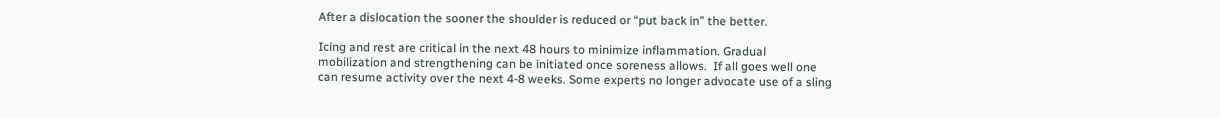After a dislocation the sooner the shoulder is reduced or “put back in” the better.

Icing and rest are critical in the next 48 hours to minimize inflammation. Gradual mobilization and strengthening can be initiated once soreness allows.  If all goes well one can resume activity over the next 4-8 weeks. Some experts no longer advocate use of a sling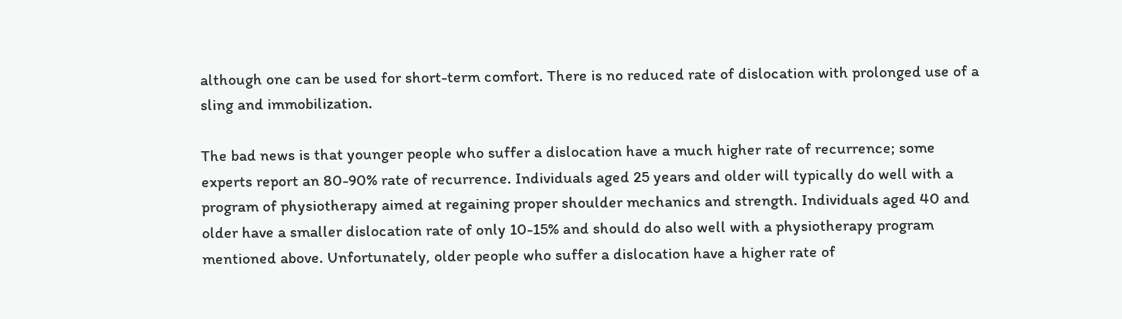although one can be used for short-term comfort. There is no reduced rate of dislocation with prolonged use of a sling and immobilization.

The bad news is that younger people who suffer a dislocation have a much higher rate of recurrence; some experts report an 80-90% rate of recurrence. Individuals aged 25 years and older will typically do well with a program of physiotherapy aimed at regaining proper shoulder mechanics and strength. Individuals aged 40 and older have a smaller dislocation rate of only 10-15% and should do also well with a physiotherapy program mentioned above. Unfortunately, older people who suffer a dislocation have a higher rate of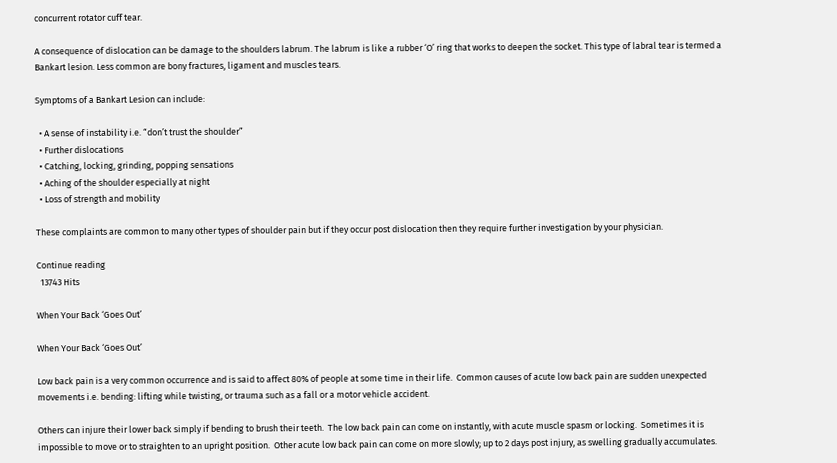concurrent rotator cuff tear.

A consequence of dislocation can be damage to the shoulders labrum. The labrum is like a rubber ‘O’ ring that works to deepen the socket. This type of labral tear is termed a Bankart lesion. Less common are bony fractures, ligament and muscles tears.

Symptoms of a Bankart Lesion can include:

  • A sense of instability i.e. “don’t trust the shoulder”
  • Further dislocations
  • Catching, locking, grinding, popping sensations
  • Aching of the shoulder especially at night
  • Loss of strength and mobility

These complaints are common to many other types of shoulder pain but if they occur post dislocation then they require further investigation by your physician.

Continue reading
  13743 Hits

When Your Back ‘Goes Out’

When Your Back ‘Goes Out’

Low back pain is a very common occurrence and is said to affect 80% of people at some time in their life.  Common causes of acute low back pain are sudden unexpected movements i.e. bending: lifting while twisting, or trauma such as a fall or a motor vehicle accident.

Others can injure their lower back simply if bending to brush their teeth.  The low back pain can come on instantly, with acute muscle spasm or locking.  Sometimes it is impossible to move or to straighten to an upright position.  Other acute low back pain can come on more slowly; up to 2 days post injury, as swelling gradually accumulates.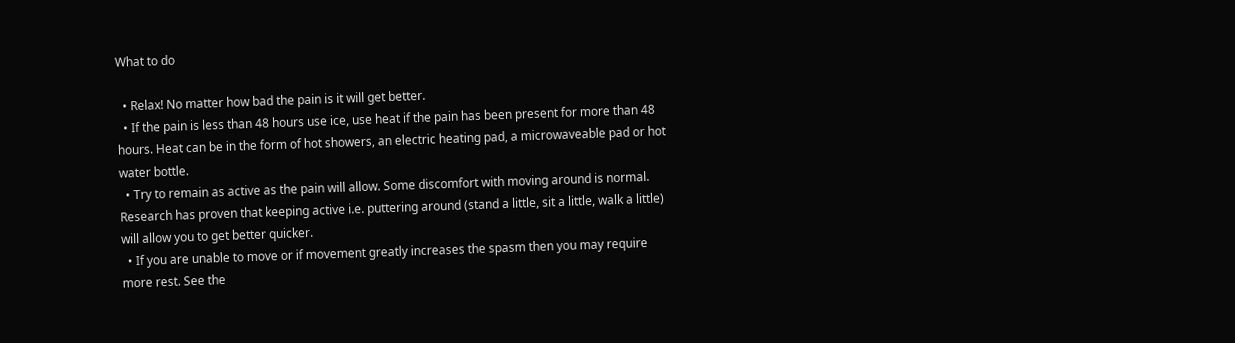What to do

  • Relax! No matter how bad the pain is it will get better.
  • If the pain is less than 48 hours use ice, use heat if the pain has been present for more than 48 hours. Heat can be in the form of hot showers, an electric heating pad, a microwaveable pad or hot water bottle.
  • Try to remain as active as the pain will allow. Some discomfort with moving around is normal. Research has proven that keeping active i.e. puttering around (stand a little, sit a little, walk a little) will allow you to get better quicker.
  • If you are unable to move or if movement greatly increases the spasm then you may require more rest. See the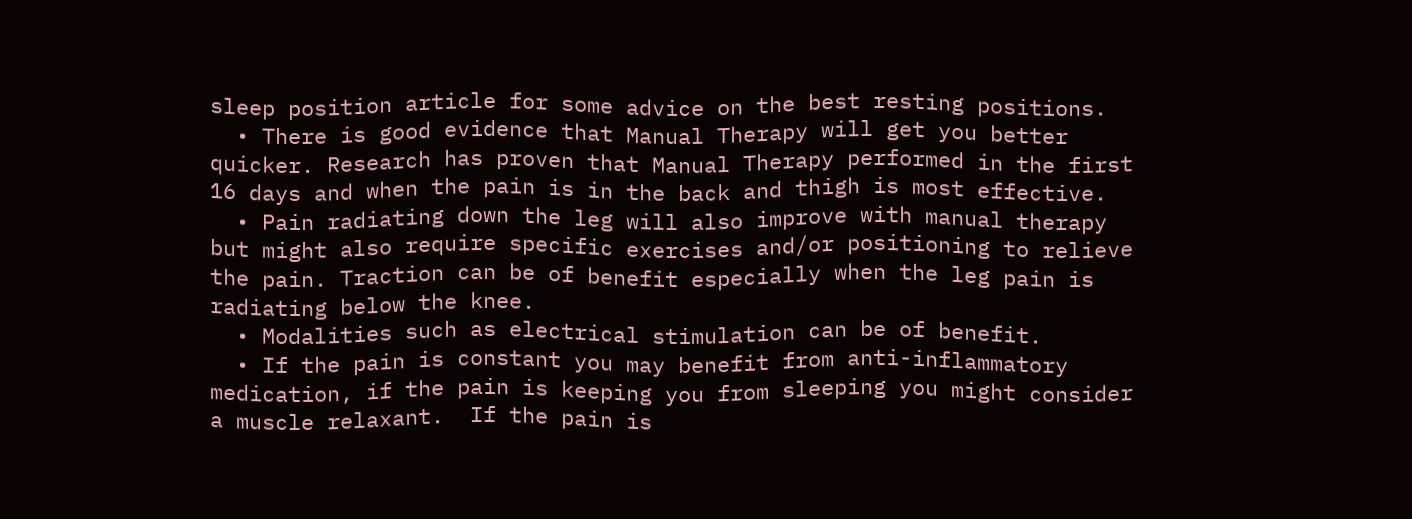sleep position article for some advice on the best resting positions.
  • There is good evidence that Manual Therapy will get you better quicker. Research has proven that Manual Therapy performed in the first 16 days and when the pain is in the back and thigh is most effective.
  • Pain radiating down the leg will also improve with manual therapy but might also require specific exercises and/or positioning to relieve the pain. Traction can be of benefit especially when the leg pain is radiating below the knee.
  • Modalities such as electrical stimulation can be of benefit.
  • If the pain is constant you may benefit from anti-inflammatory medication, if the pain is keeping you from sleeping you might consider a muscle relaxant.  If the pain is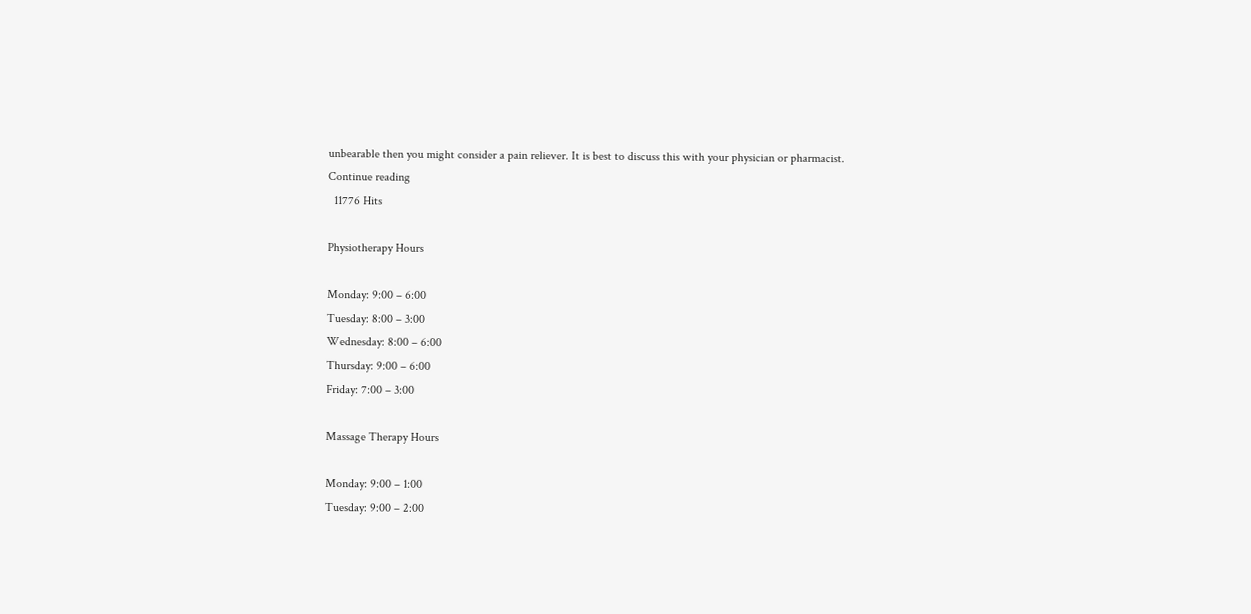unbearable then you might consider a pain reliever. It is best to discuss this with your physician or pharmacist.
Continue reading
  11776 Hits

Physiotherapy Hours

Monday: 9:00 – 6:00
Tuesday: 8:00 – 3:00
Wednesday: 8:00 – 6:00
Thursday: 9:00 – 6:00
Friday: 7:00 – 3:00

Massage Therapy Hours

Monday: 9:00 – 1:00
Tuesday: 9:00 – 2:00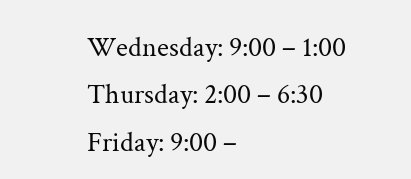Wednesday: 9:00 – 1:00
Thursday: 2:00 – 6:30
Friday: 9:00 –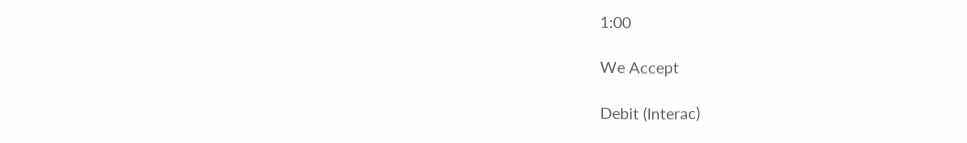1:00

We Accept

Debit (Interac)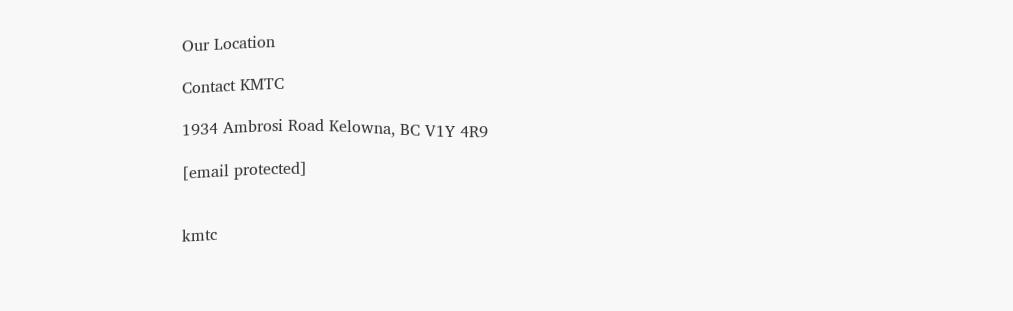Our Location

Contact KMTC

1934 Ambrosi Road Kelowna, BC V1Y 4R9

[email protected]


kmtc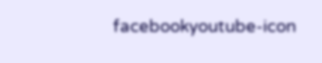facebookyoutube-icon